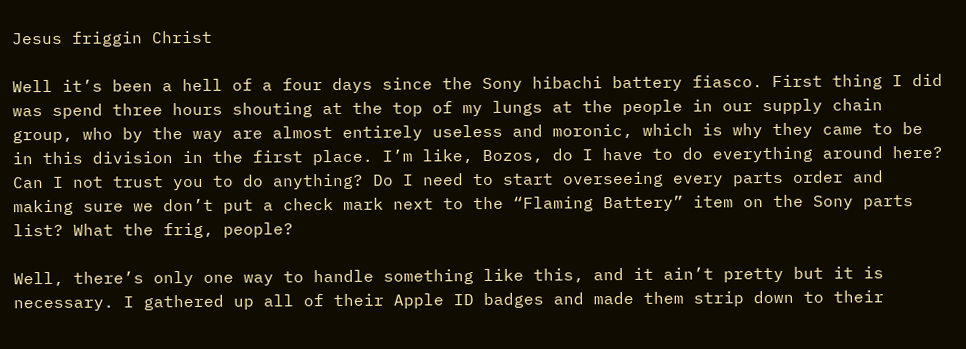Jesus friggin Christ

Well it’s been a hell of a four days since the Sony hibachi battery fiasco. First thing I did was spend three hours shouting at the top of my lungs at the people in our supply chain group, who by the way are almost entirely useless and moronic, which is why they came to be in this division in the first place. I’m like, Bozos, do I have to do everything around here? Can I not trust you to do anything? Do I need to start overseeing every parts order and making sure we don’t put a check mark next to the “Flaming Battery” item on the Sony parts list? What the frig, people?

Well, there’s only one way to handle something like this, and it ain’t pretty but it is necessary. I gathered up all of their Apple ID badges and made them strip down to their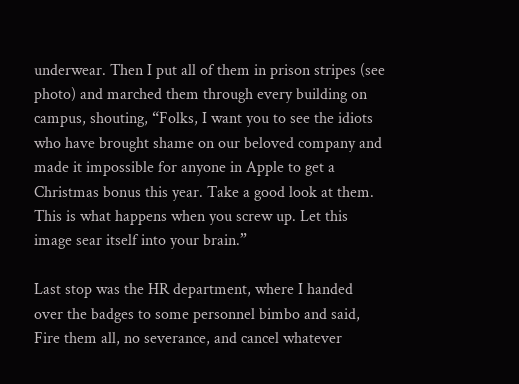underwear. Then I put all of them in prison stripes (see photo) and marched them through every building on campus, shouting, “Folks, I want you to see the idiots who have brought shame on our beloved company and made it impossible for anyone in Apple to get a Christmas bonus this year. Take a good look at them. This is what happens when you screw up. Let this image sear itself into your brain.”

Last stop was the HR department, where I handed over the badges to some personnel bimbo and said, Fire them all, no severance, and cancel whatever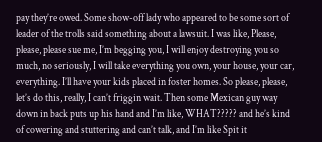pay they’re owed. Some show-off lady who appeared to be some sort of leader of the trolls said something about a lawsuit. I was like, Please, please, please sue me, I’m begging you, I will enjoy destroying you so much, no seriously, I will take everything you own, your house, your car, everything. I’ll have your kids placed in foster homes. So please, please, let’s do this, really, I can’t friggin wait. Then some Mexican guy way down in back puts up his hand and I’m like, WHAT????? and he’s kind of cowering and stuttering and can’t talk, and I’m like Spit it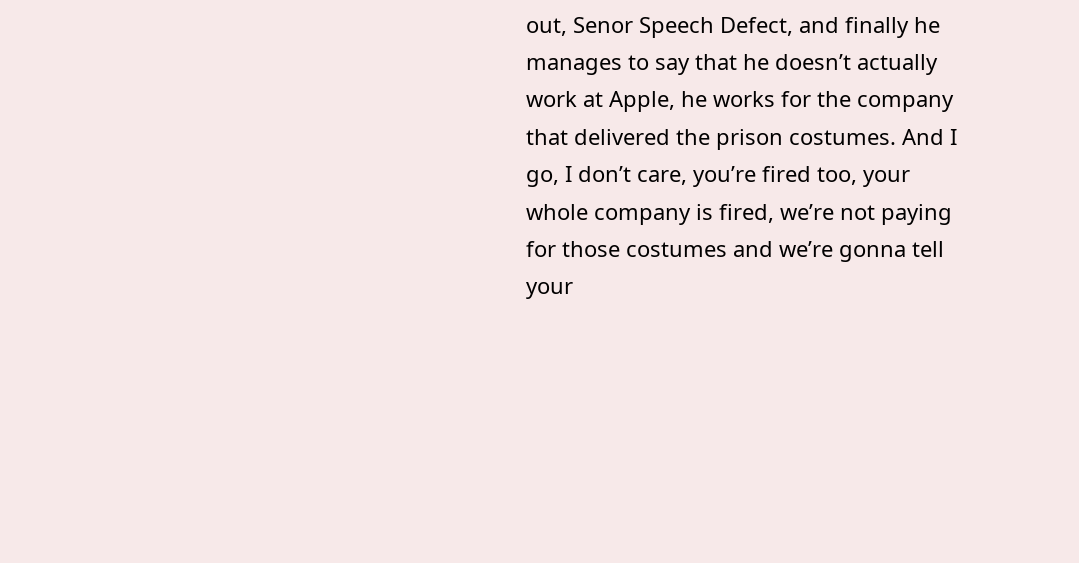out, Senor Speech Defect, and finally he manages to say that he doesn’t actually work at Apple, he works for the company that delivered the prison costumes. And I go, I don’t care, you’re fired too, your whole company is fired, we’re not paying for those costumes and we’re gonna tell your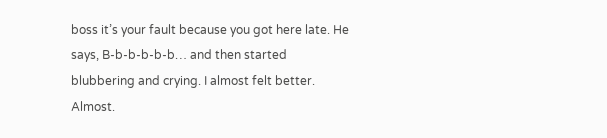boss it’s your fault because you got here late. He says, B-b-b-b-b-b… and then started blubbering and crying. I almost felt better. Almost.